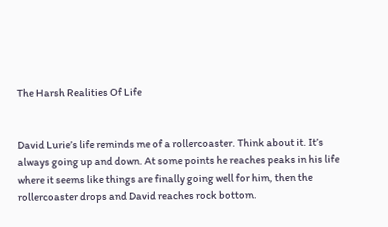The Harsh Realities Of Life


David Lurie’s life reminds me of a rollercoaster. Think about it. It’s always going up and down. At some points he reaches peaks in his life where it seems like things are finally going well for him, then the rollercoaster drops and David reaches rock bottom.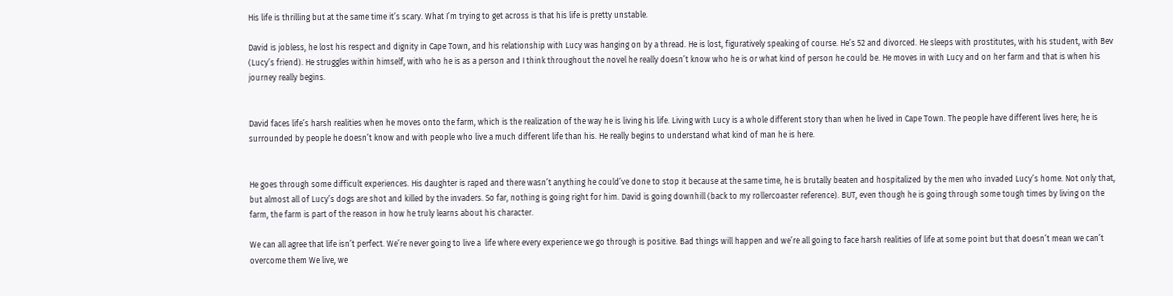His life is thrilling but at the same time it’s scary. What I’m trying to get across is that his life is pretty unstable.

David is jobless, he lost his respect and dignity in Cape Town, and his relationship with Lucy was hanging on by a thread. He is lost, figuratively speaking of course. He’s 52 and divorced. He sleeps with prostitutes, with his student, with Bev (Lucy’s friend). He struggles within himself, with who he is as a person and I think throughout the novel he really doesn’t know who he is or what kind of person he could be. He moves in with Lucy and on her farm and that is when his journey really begins.


David faces life’s harsh realities when he moves onto the farm, which is the realization of the way he is living his life. Living with Lucy is a whole different story than when he lived in Cape Town. The people have different lives here; he is surrounded by people he doesn’t know and with people who live a much different life than his. He really begins to understand what kind of man he is here.


He goes through some difficult experiences. His daughter is raped and there wasn’t anything he could’ve done to stop it because at the same time, he is brutally beaten and hospitalized by the men who invaded Lucy’s home. Not only that, but almost all of Lucy’s dogs are shot and killed by the invaders. So far, nothing is going right for him. David is going downhill (back to my rollercoaster reference). BUT, even though he is going through some tough times by living on the farm, the farm is part of the reason in how he truly learns about his character.

We can all agree that life isn’t perfect. We’re never going to live a  life where every experience we go through is positive. Bad things will happen and we’re all going to face harsh realities of life at some point but that doesn’t mean we can’t overcome them We live, we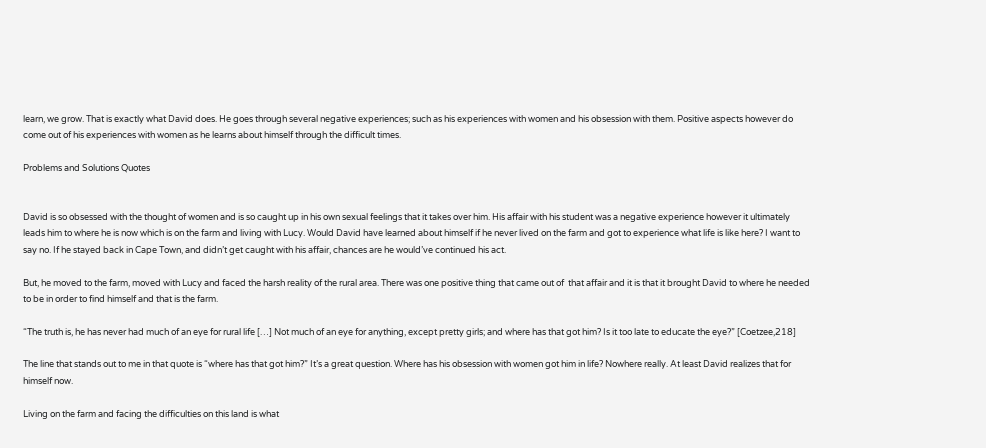learn, we grow. That is exactly what David does. He goes through several negative experiences; such as his experiences with women and his obsession with them. Positive aspects however do come out of his experiences with women as he learns about himself through the difficult times.

Problems and Solutions Quotes


David is so obsessed with the thought of women and is so caught up in his own sexual feelings that it takes over him. His affair with his student was a negative experience however it ultimately leads him to where he is now which is on the farm and living with Lucy. Would David have learned about himself if he never lived on the farm and got to experience what life is like here? I want to say no. If he stayed back in Cape Town, and didn’t get caught with his affair, chances are he would’ve continued his act.

But, he moved to the farm, moved with Lucy and faced the harsh reality of the rural area. There was one positive thing that came out of  that affair and it is that it brought David to where he needed to be in order to find himself and that is the farm.

“The truth is, he has never had much of an eye for rural life […] Not much of an eye for anything, except pretty girls; and where has that got him? Is it too late to educate the eye?” [Coetzee,218]

The line that stands out to me in that quote is “where has that got him?” It’s a great question. Where has his obsession with women got him in life? Nowhere really. At least David realizes that for himself now.

Living on the farm and facing the difficulties on this land is what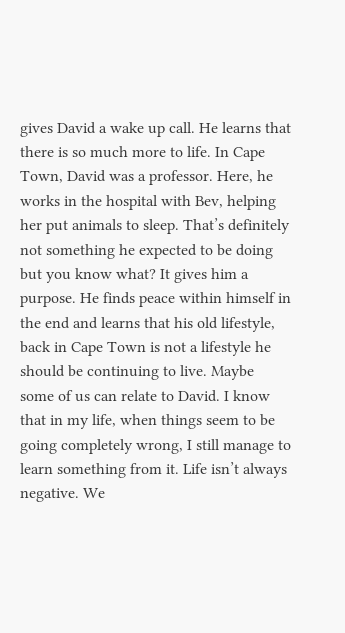gives David a wake up call. He learns that there is so much more to life. In Cape Town, David was a professor. Here, he works in the hospital with Bev, helping her put animals to sleep. That’s definitely not something he expected to be doing but you know what? It gives him a purpose. He finds peace within himself in the end and learns that his old lifestyle, back in Cape Town is not a lifestyle he should be continuing to live. Maybe some of us can relate to David. I know that in my life, when things seem to be going completely wrong, I still manage to learn something from it. Life isn’t always negative. We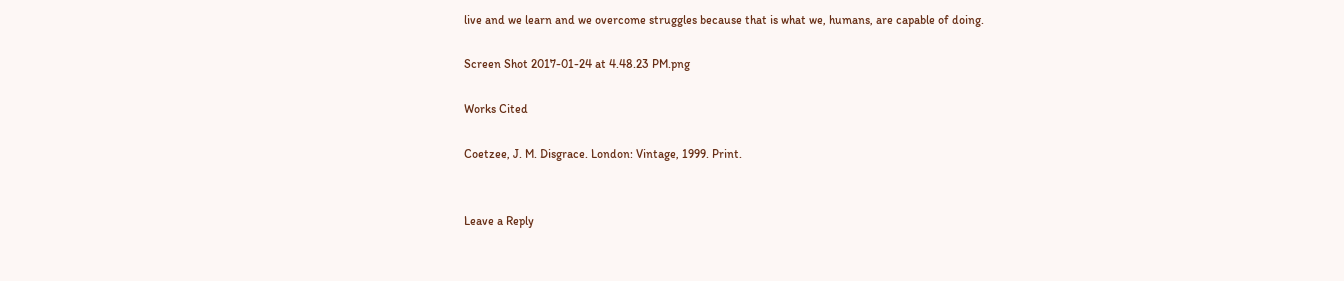live and we learn and we overcome struggles because that is what we, humans, are capable of doing.

Screen Shot 2017-01-24 at 4.48.23 PM.png

Works Cited

Coetzee, J. M. Disgrace. London: Vintage, 1999. Print.


Leave a Reply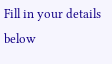Fill in your details below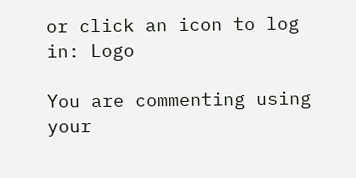or click an icon to log in: Logo

You are commenting using your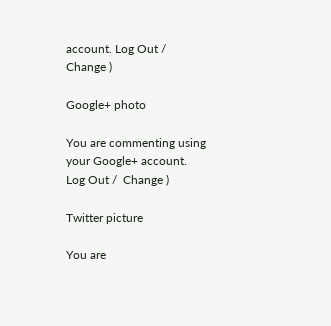account. Log Out /  Change )

Google+ photo

You are commenting using your Google+ account. Log Out /  Change )

Twitter picture

You are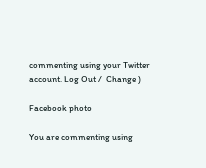commenting using your Twitter account. Log Out /  Change )

Facebook photo

You are commenting using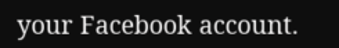your Facebook account.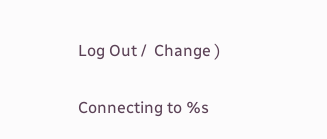Log Out /  Change )


Connecting to %s